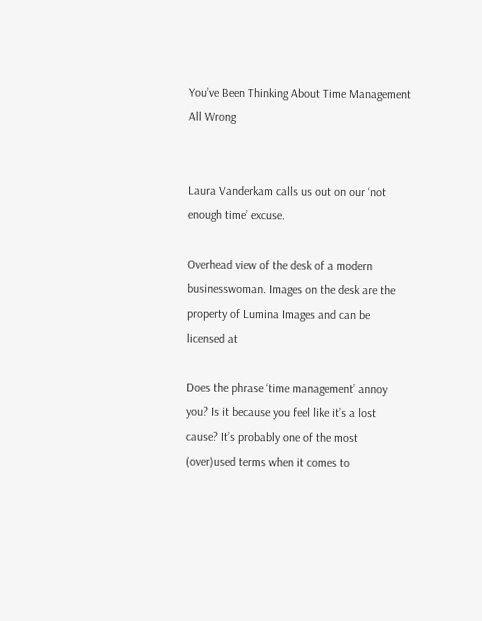You’ve Been Thinking About Time Management All Wrong


Laura Vanderkam calls us out on our ‘not enough time’ excuse.

Overhead view of the desk of a modern businesswoman. Images on the desk are the property of Lumina Images and can be licensed at

Does the phrase ‘time management’ annoy you? Is it because you feel like it’s a lost cause? It’s probably one of the most (over)used terms when it comes to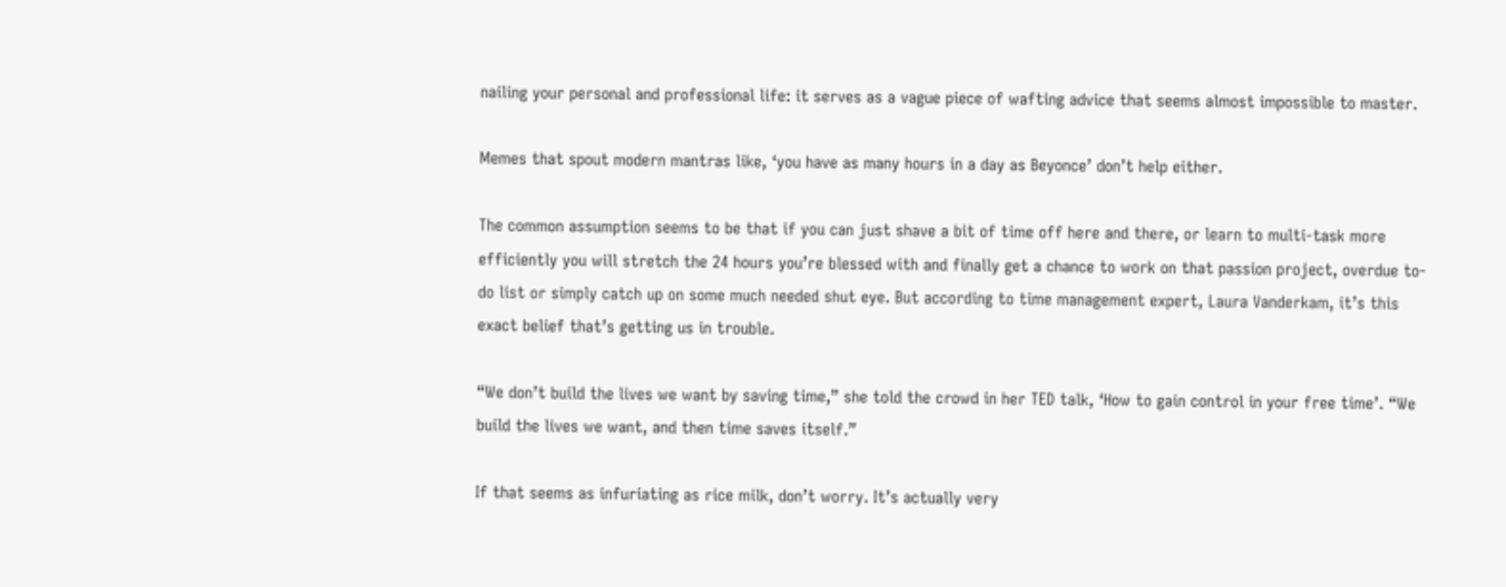nailing your personal and professional life: it serves as a vague piece of wafting advice that seems almost impossible to master.

Memes that spout modern mantras like, ‘you have as many hours in a day as Beyonce’ don’t help either.

The common assumption seems to be that if you can just shave a bit of time off here and there, or learn to multi-task more efficiently you will stretch the 24 hours you’re blessed with and finally get a chance to work on that passion project, overdue to-do list or simply catch up on some much needed shut eye. But according to time management expert, Laura Vanderkam, it’s this exact belief that’s getting us in trouble.

“We don’t build the lives we want by saving time,” she told the crowd in her TED talk, ‘How to gain control in your free time’. “We build the lives we want, and then time saves itself.”

If that seems as infuriating as rice milk, don’t worry. It’s actually very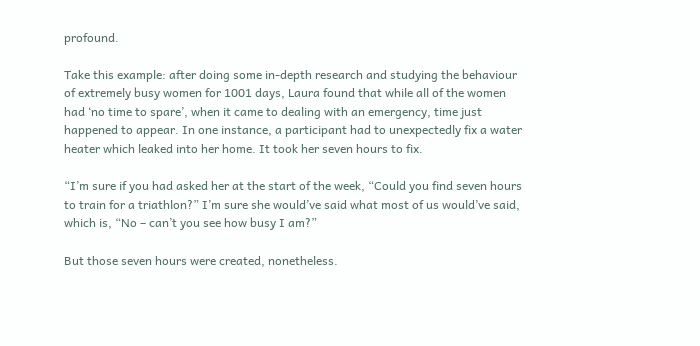profound.

Take this example: after doing some in-depth research and studying the behaviour of extremely busy women for 1001 days, Laura found that while all of the women had ‘no time to spare’, when it came to dealing with an emergency, time just happened to appear. In one instance, a participant had to unexpectedly fix a water heater which leaked into her home. It took her seven hours to fix.

“I’m sure if you had asked her at the start of the week, “Could you find seven hours to train for a triathlon?” I’m sure she would’ve said what most of us would’ve said, which is, “No – can’t you see how busy I am?”

But those seven hours were created, nonetheless.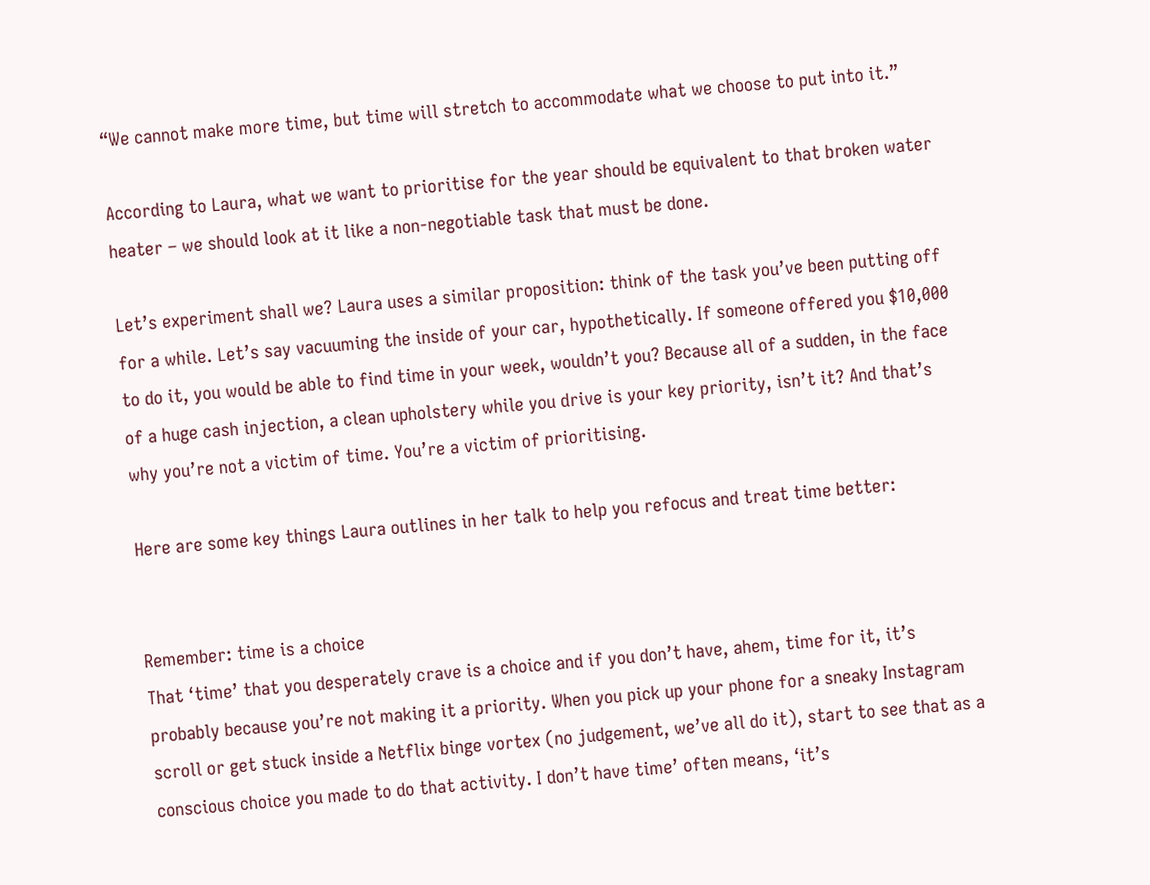“We cannot make more time, but time will stretch to accommodate what we choose to put into it.”

According to Laura, what we want to prioritise for the year should be equivalent to that broken water heater – we should look at it like a non-negotiable task that must be done.

Let’s experiment shall we? Laura uses a similar proposition: think of the task you’ve been putting off for a while. Let’s say vacuuming the inside of your car, hypothetically. If someone offered you $10,000 to do it, you would be able to find time in your week, wouldn’t you? Because all of a sudden, in the face of a huge cash injection, a clean upholstery while you drive is your key priority, isn’t it? And that’s why you’re not a victim of time. You’re a victim of prioritising.

Here are some key things Laura outlines in her talk to help you refocus and treat time better:


Remember: time is a choice
That ‘time’ that you desperately crave is a choice and if you don’t have, ahem, time for it, it’s probably because you’re not making it a priority. When you pick up your phone for a sneaky Instagram scroll or get stuck inside a Netflix binge vortex (no judgement, we’ve all do it), start to see that as a conscious choice you made to do that activity. I don’t have time’ often means, ‘it’s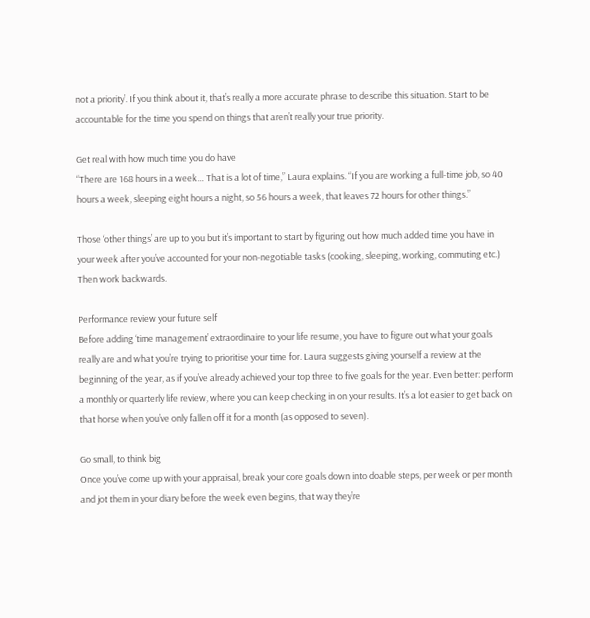not a priority’. If you think about it, that’s really a more accurate phrase to describe this situation. Start to be accountable for the time you spend on things that aren’t really your true priority.

Get real with how much time you do have
“There are 168 hours in a week… That is a lot of time,” Laura explains. “If you are working a full-time job, so 40 hours a week, sleeping eight hours a night, so 56 hours a week, that leaves 72 hours for other things.”

Those ‘other things’ are up to you but it’s important to start by figuring out how much added time you have in your week after you’ve accounted for your non-negotiable tasks (cooking, sleeping, working, commuting etc.) Then work backwards.

Performance review your future self
Before adding ‘time management’ extraordinaire to your life resume, you have to figure out what your goals really are and what you’re trying to prioritise your time for. Laura suggests giving yourself a review at the beginning of the year, as if you’ve already achieved your top three to five goals for the year. Even better: perform a monthly or quarterly life review, where you can keep checking in on your results. It’s a lot easier to get back on that horse when you’ve only fallen off it for a month (as opposed to seven).

Go small, to think big
Once you’ve come up with your appraisal, break your core goals down into doable steps, per week or per month and jot them in your diary before the week even begins, that way they’re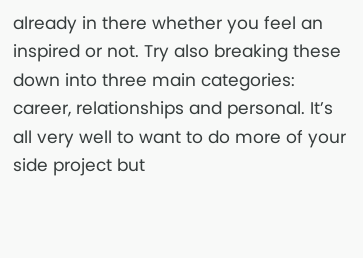already in there whether you feel an inspired or not. Try also breaking these down into three main categories: career, relationships and personal. It’s all very well to want to do more of your side project but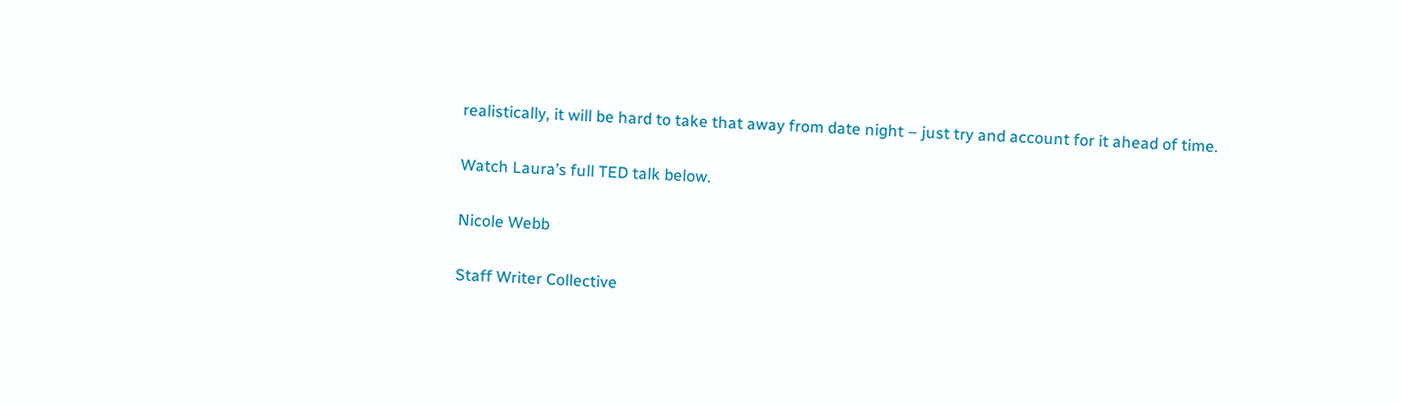realistically, it will be hard to take that away from date night – just try and account for it ahead of time.

Watch Laura’s full TED talk below.

Nicole Webb

Staff Writer Collective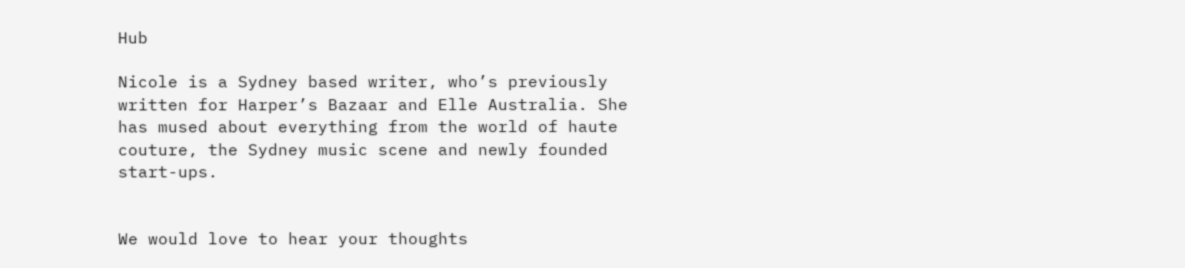Hub

Nicole is a Sydney based writer, who’s previously written for Harper’s Bazaar and Elle Australia. She has mused about everything from the world of haute couture, the Sydney music scene and newly founded start-ups.


We would love to hear your thoughts